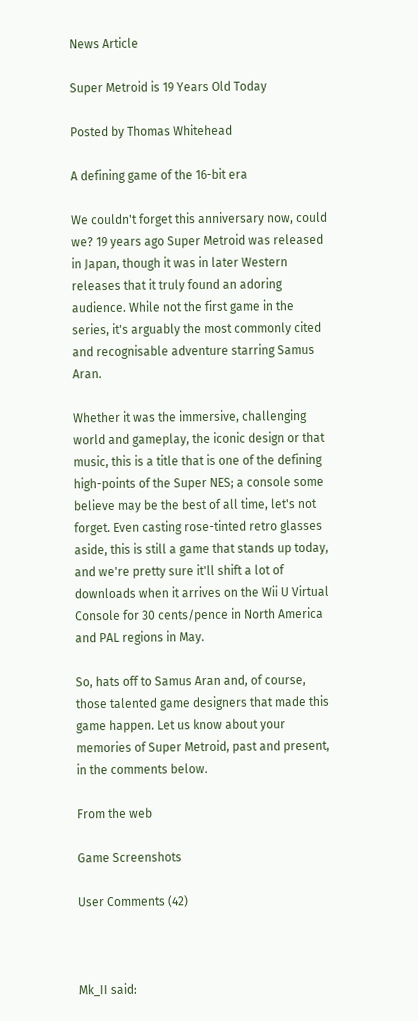News Article

Super Metroid is 19 Years Old Today

Posted by Thomas Whitehead

A defining game of the 16-bit era

We couldn't forget this anniversary now, could we? 19 years ago Super Metroid was released in Japan, though it was in later Western releases that it truly found an adoring audience. While not the first game in the series, it's arguably the most commonly cited and recognisable adventure starring Samus Aran.

Whether it was the immersive, challenging world and gameplay, the iconic design or that music, this is a title that is one of the defining high-points of the Super NES; a console some believe may be the best of all time, let's not forget. Even casting rose-tinted retro glasses aside, this is still a game that stands up today, and we're pretty sure it'll shift a lot of downloads when it arrives on the Wii U Virtual Console for 30 cents/pence in North America and PAL regions in May.

So, hats off to Samus Aran and, of course, those talented game designers that made this game happen. Let us know about your memories of Super Metroid, past and present, in the comments below.

From the web

Game Screenshots

User Comments (42)



Mk_II said: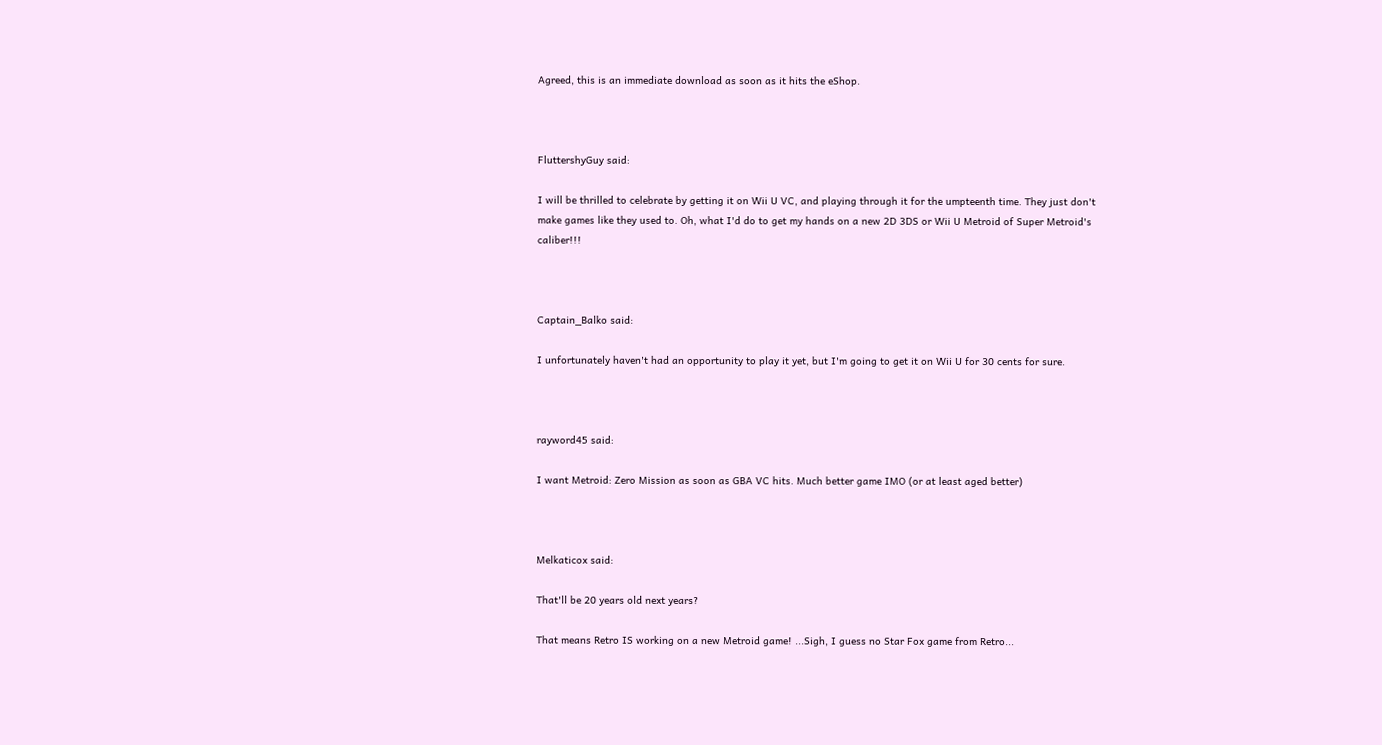Agreed, this is an immediate download as soon as it hits the eShop.



FluttershyGuy said:

I will be thrilled to celebrate by getting it on Wii U VC, and playing through it for the umpteenth time. They just don't make games like they used to. Oh, what I'd do to get my hands on a new 2D 3DS or Wii U Metroid of Super Metroid's caliber!!!



Captain_Balko said:

I unfortunately haven't had an opportunity to play it yet, but I'm going to get it on Wii U for 30 cents for sure.



rayword45 said:

I want Metroid: Zero Mission as soon as GBA VC hits. Much better game IMO (or at least aged better)



Melkaticox said:

That'll be 20 years old next years?

That means Retro IS working on a new Metroid game! ...Sigh, I guess no Star Fox game from Retro...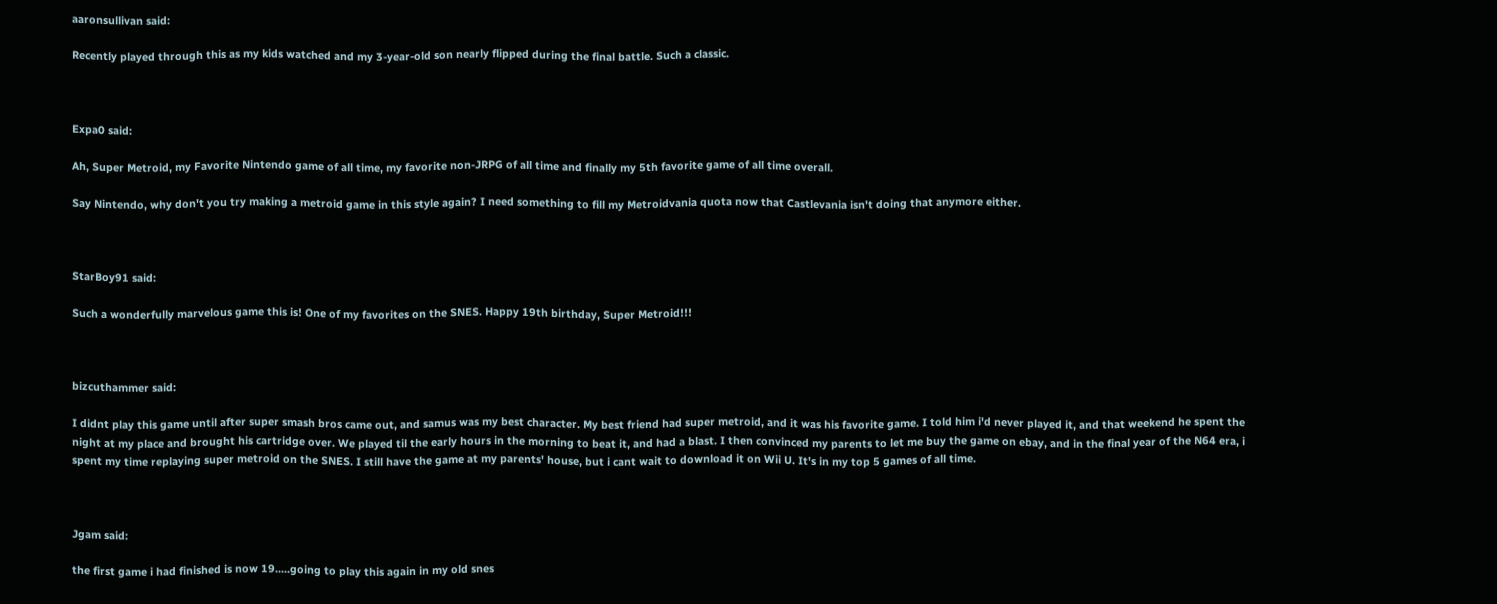aaronsullivan said:

Recently played through this as my kids watched and my 3-year-old son nearly flipped during the final battle. Such a classic.



Expa0 said:

Ah, Super Metroid, my Favorite Nintendo game of all time, my favorite non-JRPG of all time and finally my 5th favorite game of all time overall.

Say Nintendo, why don't you try making a metroid game in this style again? I need something to fill my Metroidvania quota now that Castlevania isn't doing that anymore either.



StarBoy91 said:

Such a wonderfully marvelous game this is! One of my favorites on the SNES. Happy 19th birthday, Super Metroid!!!



bizcuthammer said:

I didnt play this game until after super smash bros came out, and samus was my best character. My best friend had super metroid, and it was his favorite game. I told him i'd never played it, and that weekend he spent the night at my place and brought his cartridge over. We played til the early hours in the morning to beat it, and had a blast. I then convinced my parents to let me buy the game on ebay, and in the final year of the N64 era, i spent my time replaying super metroid on the SNES. I still have the game at my parents' house, but i cant wait to download it on Wii U. It's in my top 5 games of all time.



Jgam said:

the first game i had finished is now 19.....going to play this again in my old snes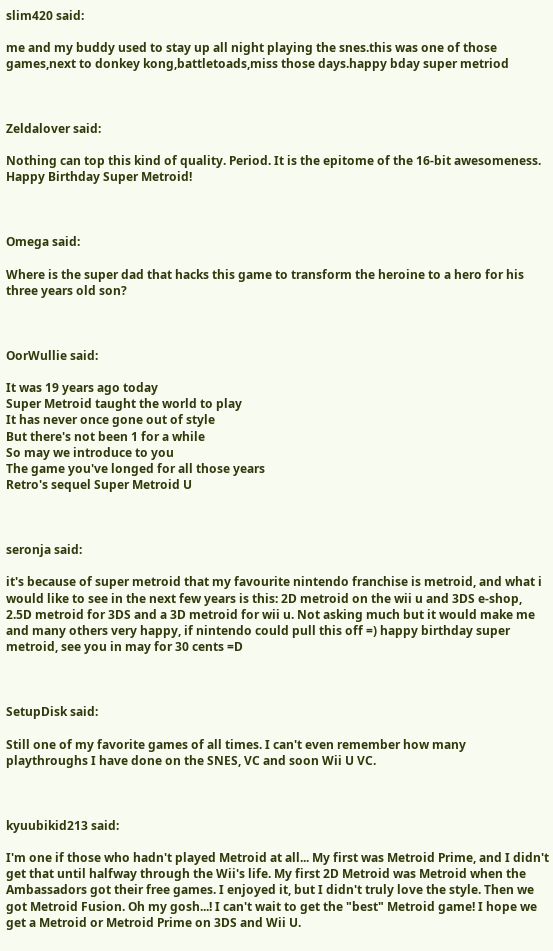slim420 said:

me and my buddy used to stay up all night playing the snes.this was one of those games,next to donkey kong,battletoads,miss those days.happy bday super metriod



Zeldalover said:

Nothing can top this kind of quality. Period. It is the epitome of the 16-bit awesomeness. Happy Birthday Super Metroid!



Omega said:

Where is the super dad that hacks this game to transform the heroine to a hero for his three years old son?



OorWullie said:

It was 19 years ago today
Super Metroid taught the world to play
It has never once gone out of style
But there's not been 1 for a while
So may we introduce to you
The game you've longed for all those years
Retro's sequel Super Metroid U



seronja said:

it's because of super metroid that my favourite nintendo franchise is metroid, and what i would like to see in the next few years is this: 2D metroid on the wii u and 3DS e-shop, 2.5D metroid for 3DS and a 3D metroid for wii u. Not asking much but it would make me and many others very happy, if nintendo could pull this off =) happy birthday super metroid, see you in may for 30 cents =D



SetupDisk said:

Still one of my favorite games of all times. I can't even remember how many playthroughs I have done on the SNES, VC and soon Wii U VC.



kyuubikid213 said:

I'm one if those who hadn't played Metroid at all... My first was Metroid Prime, and I didn't get that until halfway through the Wii's life. My first 2D Metroid was Metroid when the Ambassadors got their free games. I enjoyed it, but I didn't truly love the style. Then we got Metroid Fusion. Oh my gosh...! I can't wait to get the "best" Metroid game! I hope we get a Metroid or Metroid Prime on 3DS and Wii U.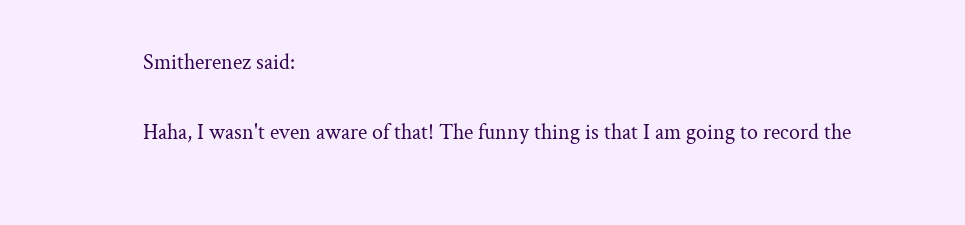Smitherenez said:

Haha, I wasn't even aware of that! The funny thing is that I am going to record the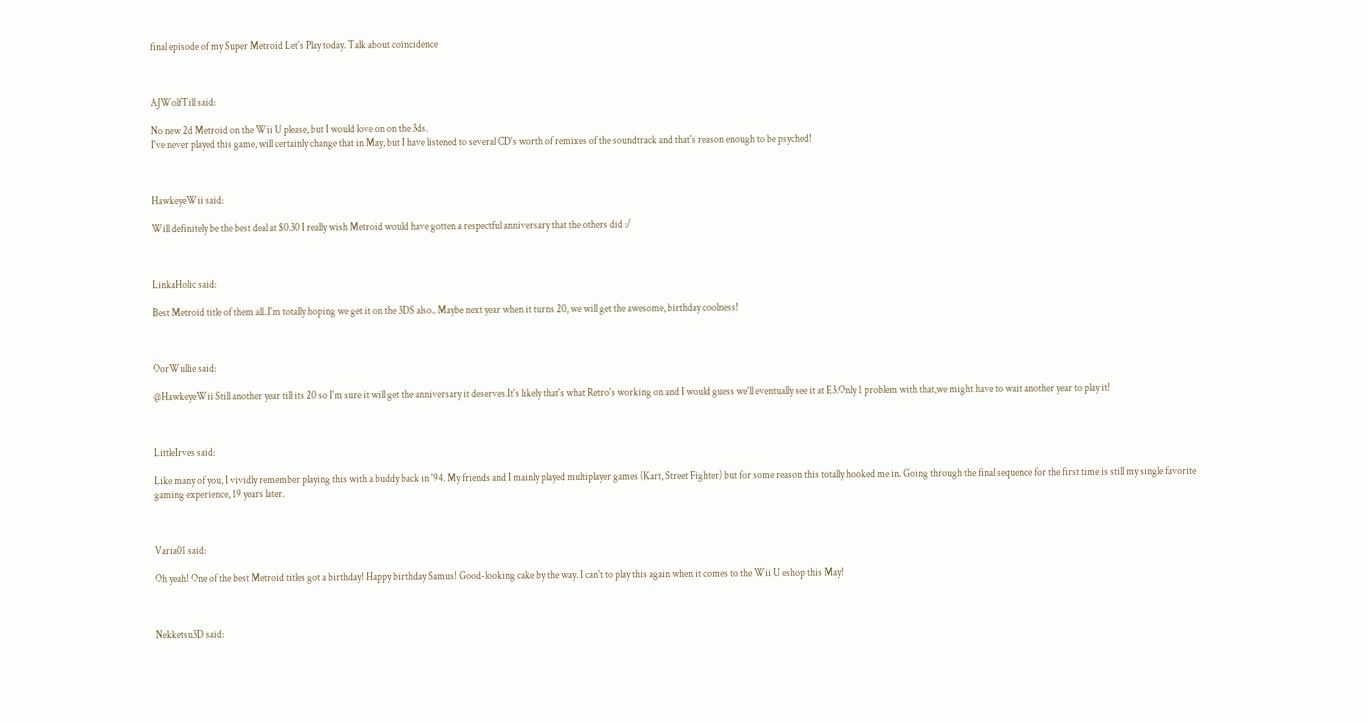final episode of my Super Metroid Let's Play today. Talk about coincidence



AJWolfTill said:

No new 2d Metroid on the Wii U please, but I would love on on the 3ds.
I've never played this game, will certainly change that in May, but I have listened to several CD's worth of remixes of the soundtrack and that's reason enough to be psyched!



HawkeyeWii said:

Will definitely be the best deal at $0.30 I really wish Metroid would have gotten a respectful anniversary that the others did :/



LinkaHolic said:

Best Metroid title of them all..I'm totally hoping we get it on the 3DS also.. Maybe next year when it turns 20, we will get the awesome, birthday coolness!



OorWullie said:

@HawkeyeWii Still another year till its 20 so I'm sure it will get the anniversary it deserves.It's likely that's what Retro's working on and I would guess we'll eventually see it at E3.Only 1 problem with that,we might have to wait another year to play it!



LittleIrves said:

Like many of you, I vividly remember playing this with a buddy back in '94. My friends and I mainly played multiplayer games (Kart, Street Fighter) but for some reason this totally hooked me in. Going through the final sequence for the first time is still my single favorite gaming experience, 19 years later.



Varia01 said:

Oh yeah! One of the best Metroid titles got a birthday! Happy birthday Samus! Good-looking cake by the way. I can't to play this again when it comes to the Wii U eshop this May!



Nekketsu3D said: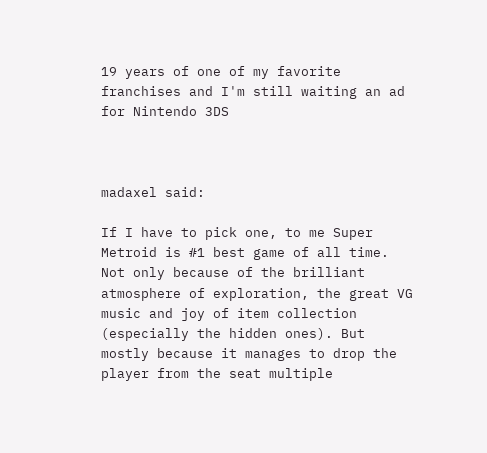19 years of one of my favorite franchises and I'm still waiting an ad for Nintendo 3DS



madaxel said:

If I have to pick one, to me Super Metroid is #1 best game of all time. Not only because of the brilliant atmosphere of exploration, the great VG music and joy of item collection (especially the hidden ones). But mostly because it manages to drop the player from the seat multiple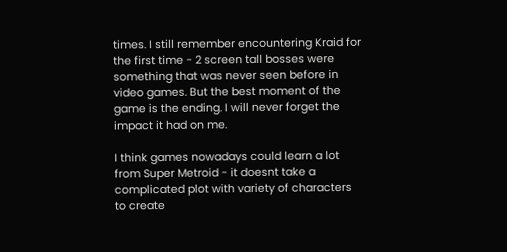times. I still remember encountering Kraid for the first time - 2 screen tall bosses were something that was never seen before in video games. But the best moment of the game is the ending. I will never forget the impact it had on me.

I think games nowadays could learn a lot from Super Metroid - it doesnt take a complicated plot with variety of characters to create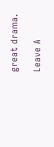great drama.

Leave A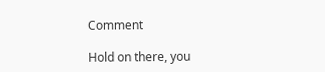Comment

Hold on there, you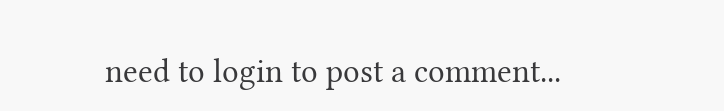need to login to post a comment...